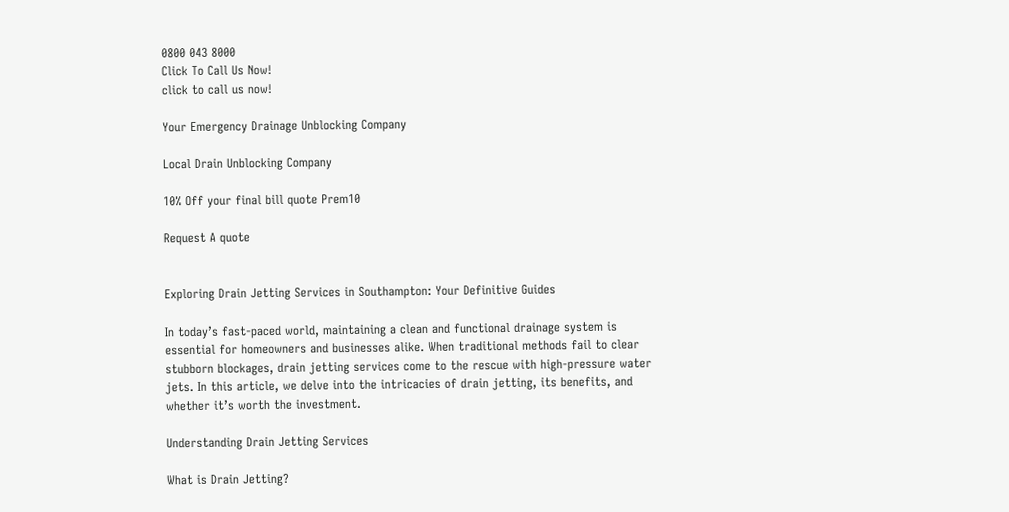0800 043 8000
Click To Call Us Now!
click to call us now!

Your Emergency Drainage Unblocking Company

Local Drain Unblocking Company

10% Off your final bill quote Prem10

Request A quote


Exploring Drain Jetting Services in Southampton: Your Definitive Guides

In today’s fast-paced world, maintaining a clean and functional drainage system is essential for homeowners and businesses alike. When traditional methods fail to clear stubborn blockages, drain jetting services come to the rescue with high-pressure water jets. In this article, we delve into the intricacies of drain jetting, its benefits, and whether it’s worth the investment.

Understanding Drain Jetting Services

What is Drain Jetting?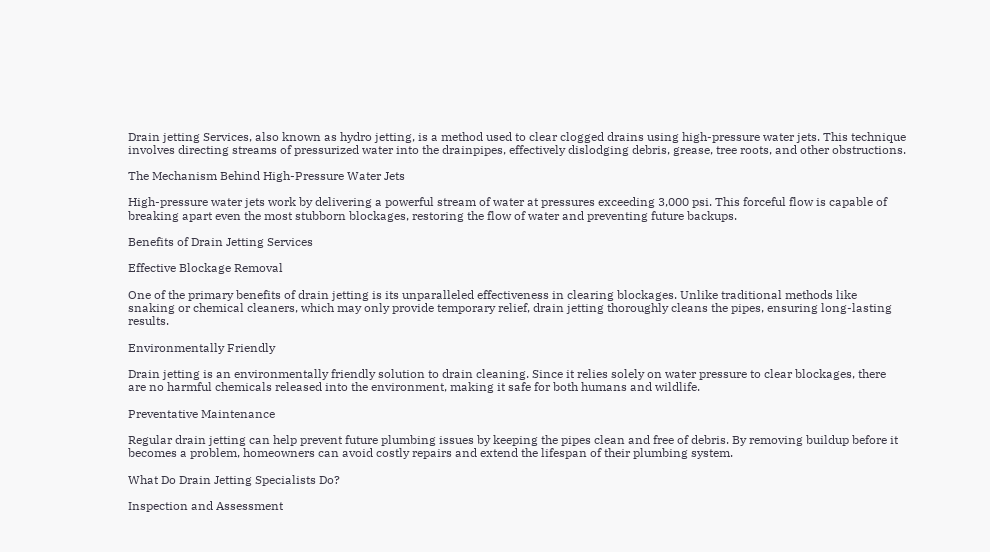Drain jetting Services, also known as hydro jetting, is a method used to clear clogged drains using high-pressure water jets. This technique involves directing streams of pressurized water into the drainpipes, effectively dislodging debris, grease, tree roots, and other obstructions.

The Mechanism Behind High-Pressure Water Jets

High-pressure water jets work by delivering a powerful stream of water at pressures exceeding 3,000 psi. This forceful flow is capable of breaking apart even the most stubborn blockages, restoring the flow of water and preventing future backups.

Benefits of Drain Jetting Services

Effective Blockage Removal

One of the primary benefits of drain jetting is its unparalleled effectiveness in clearing blockages. Unlike traditional methods like snaking or chemical cleaners, which may only provide temporary relief, drain jetting thoroughly cleans the pipes, ensuring long-lasting results.

Environmentally Friendly

Drain jetting is an environmentally friendly solution to drain cleaning. Since it relies solely on water pressure to clear blockages, there are no harmful chemicals released into the environment, making it safe for both humans and wildlife.

Preventative Maintenance

Regular drain jetting can help prevent future plumbing issues by keeping the pipes clean and free of debris. By removing buildup before it becomes a problem, homeowners can avoid costly repairs and extend the lifespan of their plumbing system.

What Do Drain Jetting Specialists Do?

Inspection and Assessment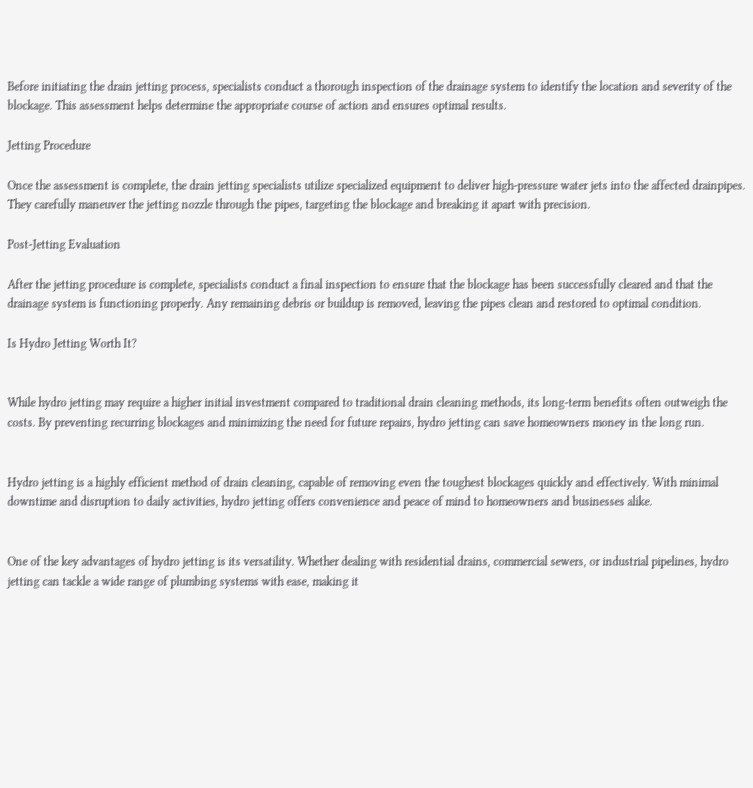Before initiating the drain jetting process, specialists conduct a thorough inspection of the drainage system to identify the location and severity of the blockage. This assessment helps determine the appropriate course of action and ensures optimal results.

Jetting Procedure

Once the assessment is complete, the drain jetting specialists utilize specialized equipment to deliver high-pressure water jets into the affected drainpipes. They carefully maneuver the jetting nozzle through the pipes, targeting the blockage and breaking it apart with precision.

Post-Jetting Evaluation

After the jetting procedure is complete, specialists conduct a final inspection to ensure that the blockage has been successfully cleared and that the drainage system is functioning properly. Any remaining debris or buildup is removed, leaving the pipes clean and restored to optimal condition.

Is Hydro Jetting Worth It?


While hydro jetting may require a higher initial investment compared to traditional drain cleaning methods, its long-term benefits often outweigh the costs. By preventing recurring blockages and minimizing the need for future repairs, hydro jetting can save homeowners money in the long run.


Hydro jetting is a highly efficient method of drain cleaning, capable of removing even the toughest blockages quickly and effectively. With minimal downtime and disruption to daily activities, hydro jetting offers convenience and peace of mind to homeowners and businesses alike.


One of the key advantages of hydro jetting is its versatility. Whether dealing with residential drains, commercial sewers, or industrial pipelines, hydro jetting can tackle a wide range of plumbing systems with ease, making it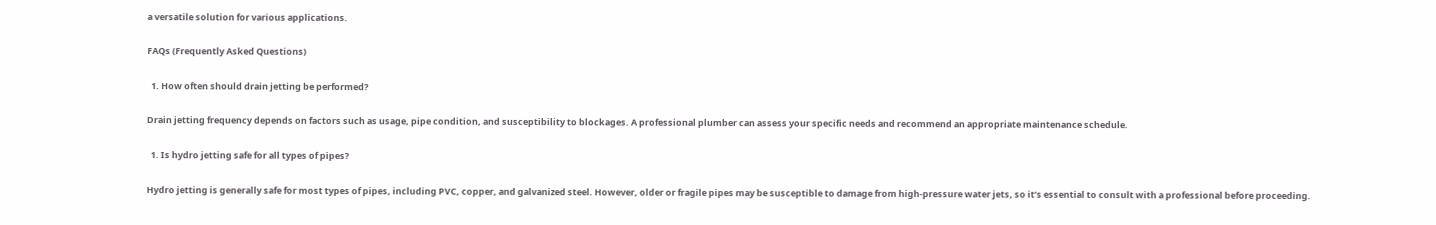a versatile solution for various applications.

FAQs (Frequently Asked Questions)

  1. How often should drain jetting be performed?

Drain jetting frequency depends on factors such as usage, pipe condition, and susceptibility to blockages. A professional plumber can assess your specific needs and recommend an appropriate maintenance schedule.

  1. Is hydro jetting safe for all types of pipes?

Hydro jetting is generally safe for most types of pipes, including PVC, copper, and galvanized steel. However, older or fragile pipes may be susceptible to damage from high-pressure water jets, so it’s essential to consult with a professional before proceeding.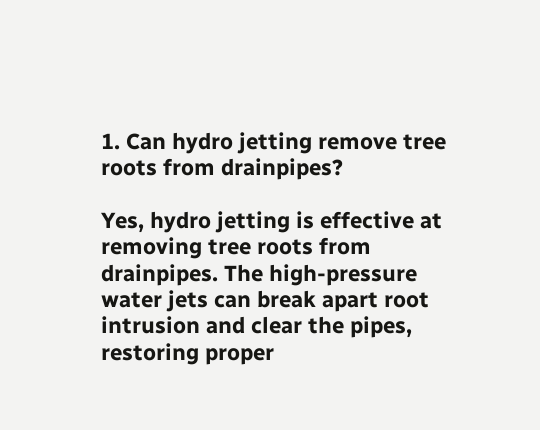1. Can hydro jetting remove tree roots from drainpipes?

Yes, hydro jetting is effective at removing tree roots from drainpipes. The high-pressure water jets can break apart root intrusion and clear the pipes, restoring proper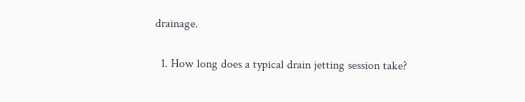drainage.

  1. How long does a typical drain jetting session take?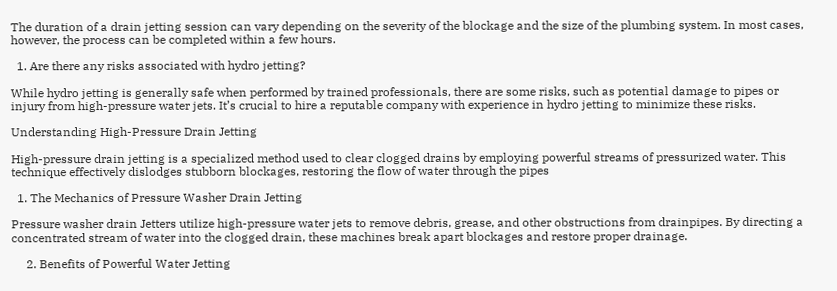The duration of a drain jetting session can vary depending on the severity of the blockage and the size of the plumbing system. In most cases, however, the process can be completed within a few hours.

  1. Are there any risks associated with hydro jetting?

While hydro jetting is generally safe when performed by trained professionals, there are some risks, such as potential damage to pipes or injury from high-pressure water jets. It’s crucial to hire a reputable company with experience in hydro jetting to minimize these risks.

Understanding High-Pressure Drain Jetting

High-pressure drain jetting is a specialized method used to clear clogged drains by employing powerful streams of pressurized water. This technique effectively dislodges stubborn blockages, restoring the flow of water through the pipes

  1. The Mechanics of Pressure Washer Drain Jetting

Pressure washer drain Jetters utilize high-pressure water jets to remove debris, grease, and other obstructions from drainpipes. By directing a concentrated stream of water into the clogged drain, these machines break apart blockages and restore proper drainage.

     2. Benefits of Powerful Water Jetting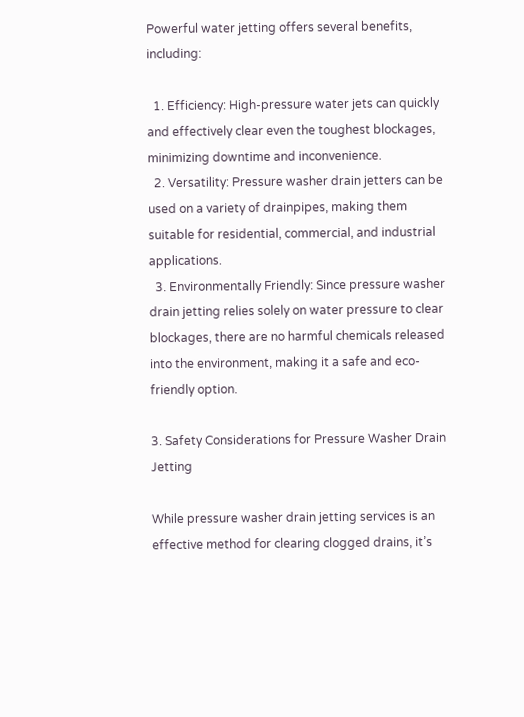Powerful water jetting offers several benefits, including:

  1. Efficiency: High-pressure water jets can quickly and effectively clear even the toughest blockages, minimizing downtime and inconvenience.
  2. Versatility: Pressure washer drain jetters can be used on a variety of drainpipes, making them suitable for residential, commercial, and industrial applications.
  3. Environmentally Friendly: Since pressure washer drain jetting relies solely on water pressure to clear blockages, there are no harmful chemicals released into the environment, making it a safe and eco-friendly option.

3. Safety Considerations for Pressure Washer Drain Jetting

While pressure washer drain jetting services is an effective method for clearing clogged drains, it’s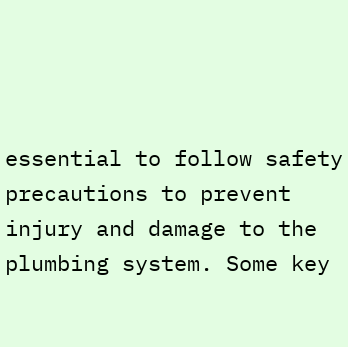essential to follow safety precautions to prevent injury and damage to the plumbing system. Some key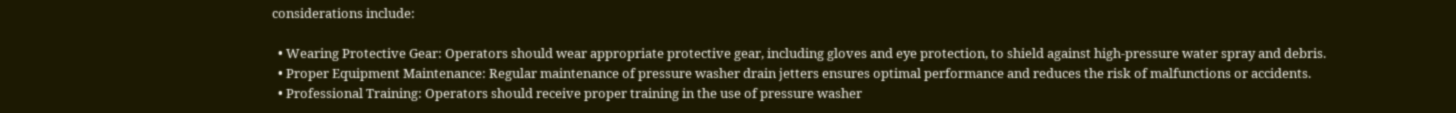considerations include:

  • Wearing Protective Gear: Operators should wear appropriate protective gear, including gloves and eye protection, to shield against high-pressure water spray and debris.
  • Proper Equipment Maintenance: Regular maintenance of pressure washer drain jetters ensures optimal performance and reduces the risk of malfunctions or accidents.
  • Professional Training: Operators should receive proper training in the use of pressure washer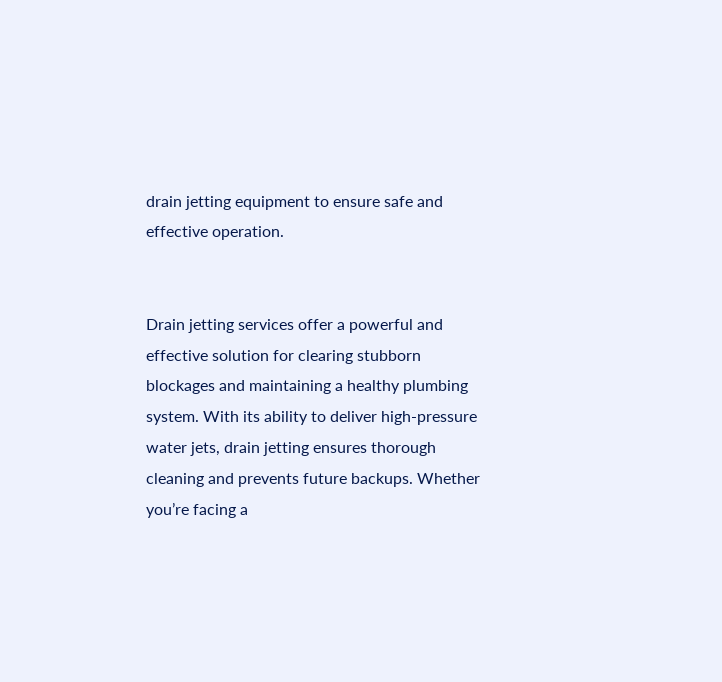drain jetting equipment to ensure safe and effective operation.


Drain jetting services offer a powerful and effective solution for clearing stubborn blockages and maintaining a healthy plumbing system. With its ability to deliver high-pressure water jets, drain jetting ensures thorough cleaning and prevents future backups. Whether you’re facing a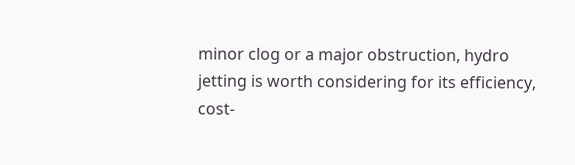minor clog or a major obstruction, hydro jetting is worth considering for its efficiency, cost-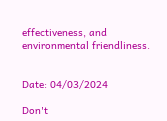effectiveness, and environmental friendliness.


Date: 04/03/2024

Don't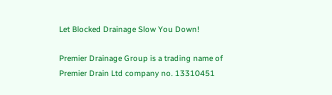Let Blocked Drainage Slow You Down!

Premier Drainage Group is a trading name of Premier Drain Ltd company no. 13310451